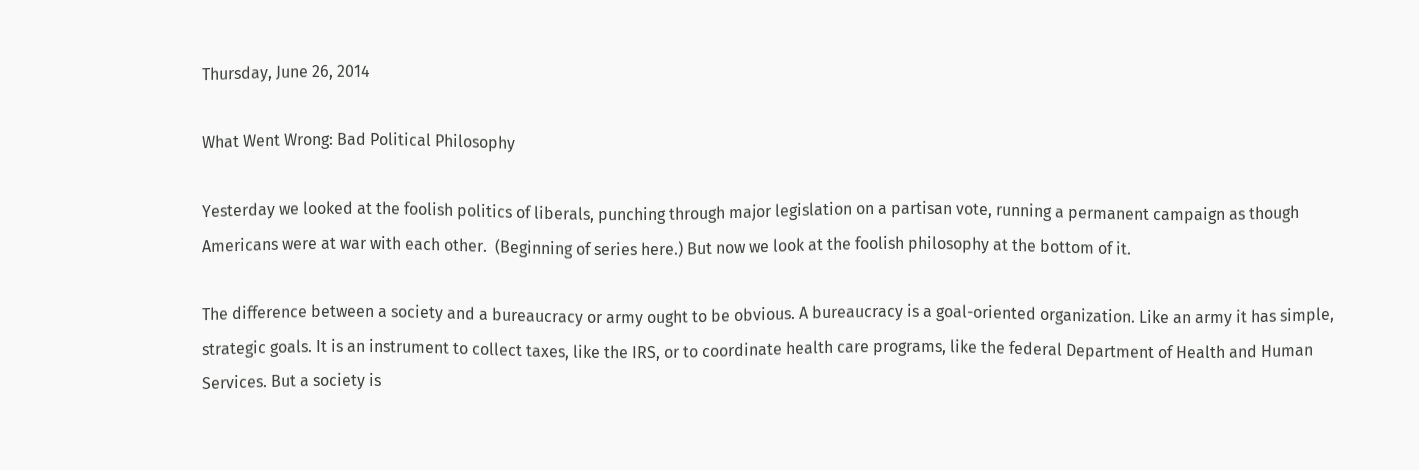Thursday, June 26, 2014

What Went Wrong: Bad Political Philosophy

Yesterday we looked at the foolish politics of liberals, punching through major legislation on a partisan vote, running a permanent campaign as though Americans were at war with each other.  (Beginning of series here.) But now we look at the foolish philosophy at the bottom of it.

The difference between a society and a bureaucracy or army ought to be obvious. A bureaucracy is a goal-oriented organization. Like an army it has simple, strategic goals. It is an instrument to collect taxes, like the IRS, or to coordinate health care programs, like the federal Department of Health and Human Services. But a society is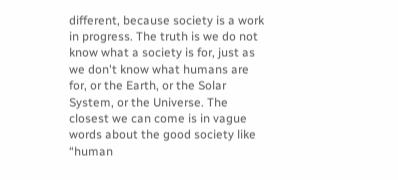different, because society is a work in progress. The truth is we do not know what a society is for, just as we don't know what humans are for, or the Earth, or the Solar System, or the Universe. The closest we can come is in vague words about the good society like “human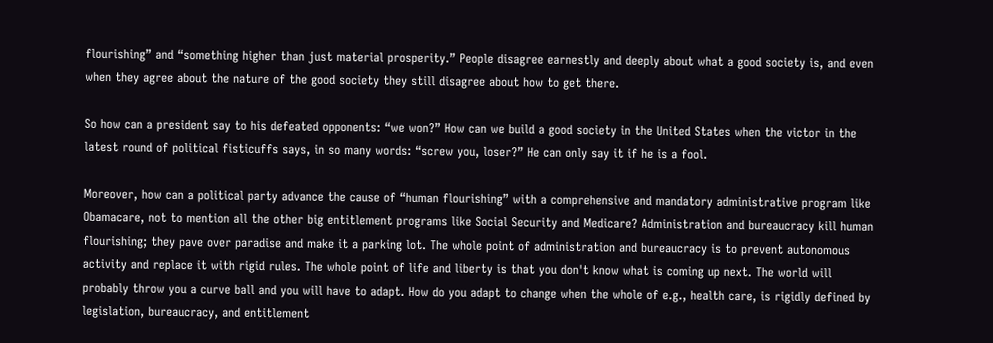flourishing” and “something higher than just material prosperity.” People disagree earnestly and deeply about what a good society is, and even when they agree about the nature of the good society they still disagree about how to get there.

So how can a president say to his defeated opponents: “we won?” How can we build a good society in the United States when the victor in the latest round of political fisticuffs says, in so many words: “screw you, loser?” He can only say it if he is a fool.

Moreover, how can a political party advance the cause of “human flourishing” with a comprehensive and mandatory administrative program like Obamacare, not to mention all the other big entitlement programs like Social Security and Medicare? Administration and bureaucracy kill human flourishing; they pave over paradise and make it a parking lot. The whole point of administration and bureaucracy is to prevent autonomous activity and replace it with rigid rules. The whole point of life and liberty is that you don't know what is coming up next. The world will probably throw you a curve ball and you will have to adapt. How do you adapt to change when the whole of e.g., health care, is rigidly defined by legislation, bureaucracy, and entitlement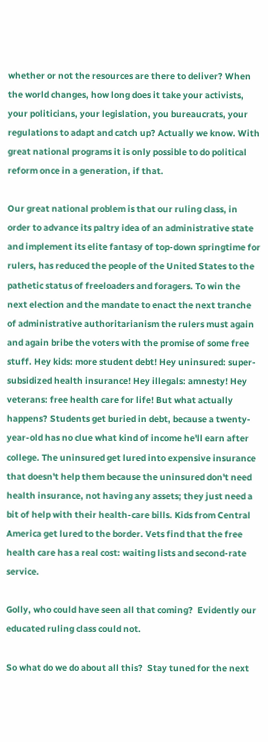whether or not the resources are there to deliver? When the world changes, how long does it take your activists, your politicians, your legislation, you bureaucrats, your regulations to adapt and catch up? Actually we know. With great national programs it is only possible to do political reform once in a generation, if that.

Our great national problem is that our ruling class, in order to advance its paltry idea of an administrative state and implement its elite fantasy of top-down springtime for rulers, has reduced the people of the United States to the pathetic status of freeloaders and foragers. To win the next election and the mandate to enact the next tranche of administrative authoritarianism the rulers must again and again bribe the voters with the promise of some free stuff. Hey kids: more student debt! Hey uninsured: super-subsidized health insurance! Hey illegals: amnesty! Hey veterans: free health care for life! But what actually happens? Students get buried in debt, because a twenty-year-old has no clue what kind of income he'll earn after college. The uninsured get lured into expensive insurance that doesn't help them because the uninsured don't need health insurance, not having any assets; they just need a bit of help with their health-care bills. Kids from Central America get lured to the border. Vets find that the free health care has a real cost: waiting lists and second-rate service.

Golly, who could have seen all that coming?  Evidently our educated ruling class could not.

So what do we do about all this?  Stay tuned for the next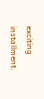exciting installment.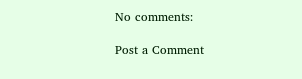No comments:

Post a Comment